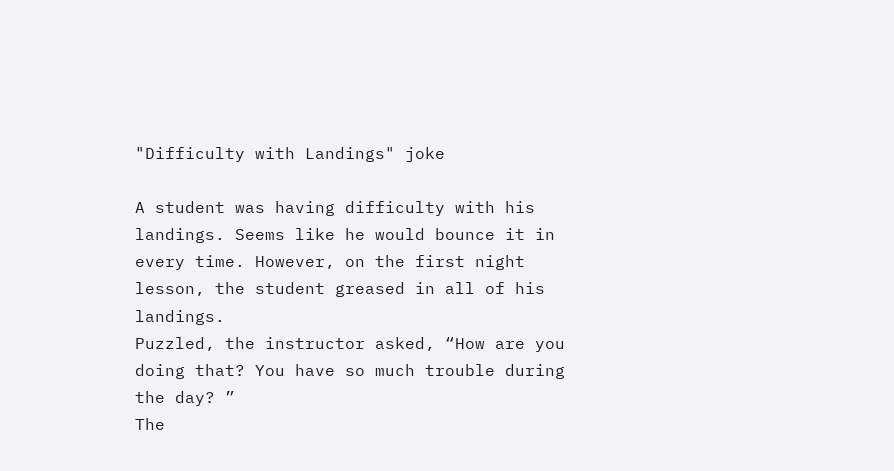"Difficulty with Landings" joke

A student was having difficulty with his landings. Seems like he would bounce it in every time. However, on the first night lesson, the student greased in all of his landings.
Puzzled, the instructor asked, “How are you doing that? You have so much trouble during the day? ”
The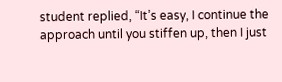student replied, “It’s easy, I continue the approach until you stiffen up, then I just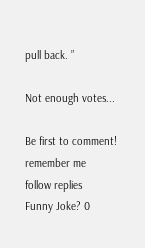pull back. ”

Not enough votes...

Be first to comment!
remember me
follow replies
Funny Joke? 0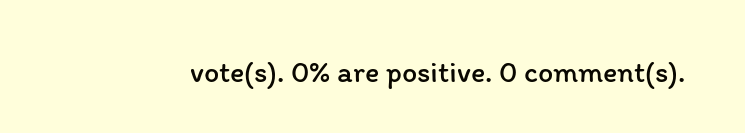vote(s). 0% are positive. 0 comment(s).